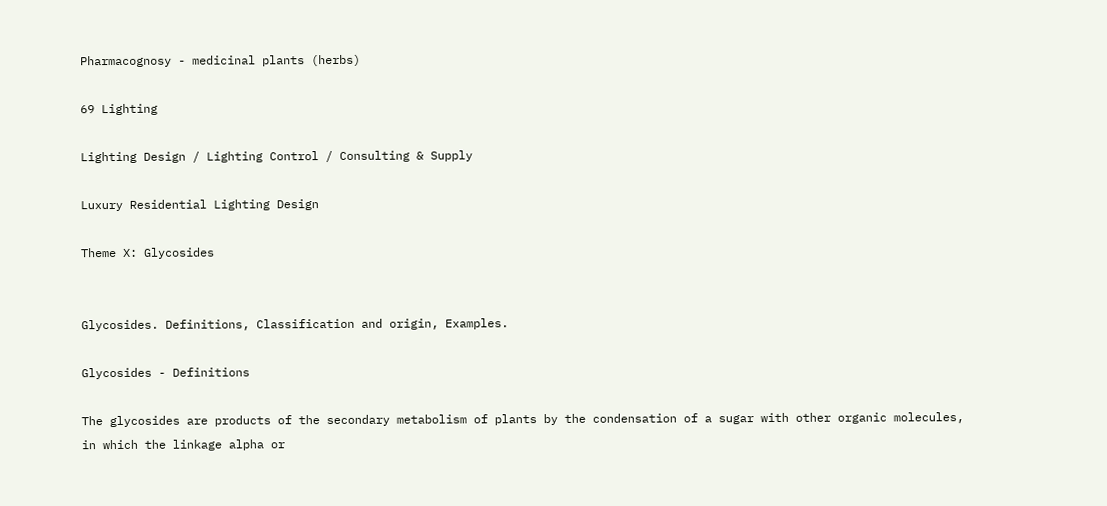Pharmacognosy - medicinal plants (herbs)

69 Lighting

Lighting Design / Lighting Control / Consulting & Supply

Luxury Residential Lighting Design

Theme X: Glycosides


Glycosides. Definitions, Classification and origin, Examples.

Glycosides - Definitions

The glycosides are products of the secondary metabolism of plants by the condensation of a sugar with other organic molecules, in which the linkage alpha or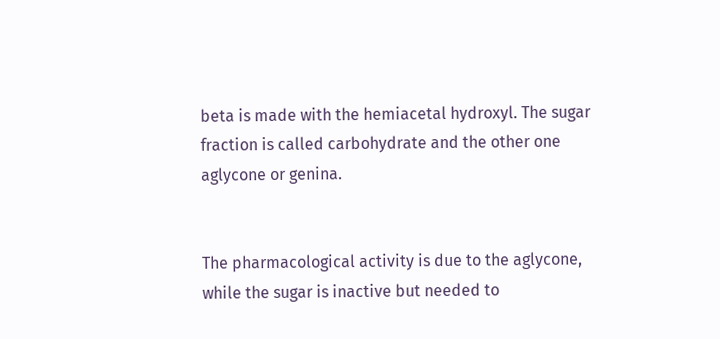beta is made with the hemiacetal hydroxyl. The sugar fraction is called carbohydrate and the other one aglycone or genina.


The pharmacological activity is due to the aglycone, while the sugar is inactive but needed to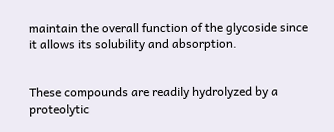maintain the overall function of the glycoside since it allows its solubility and absorption.


These compounds are readily hydrolyzed by a proteolytic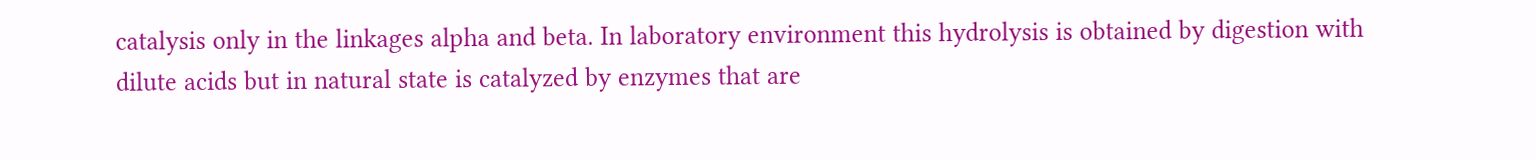catalysis only in the linkages alpha and beta. In laboratory environment this hydrolysis is obtained by digestion with dilute acids but in natural state is catalyzed by enzymes that are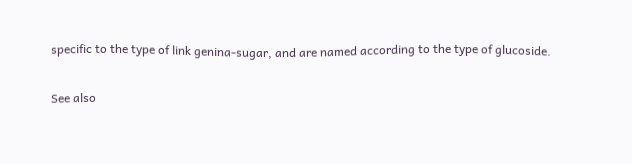specific to the type of link genina-sugar, and are named according to the type of glucoside.

See also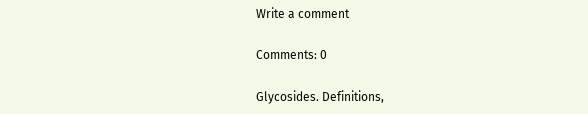Write a comment

Comments: 0

Glycosides. Definitions,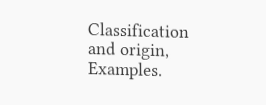Classification and origin, Examples.